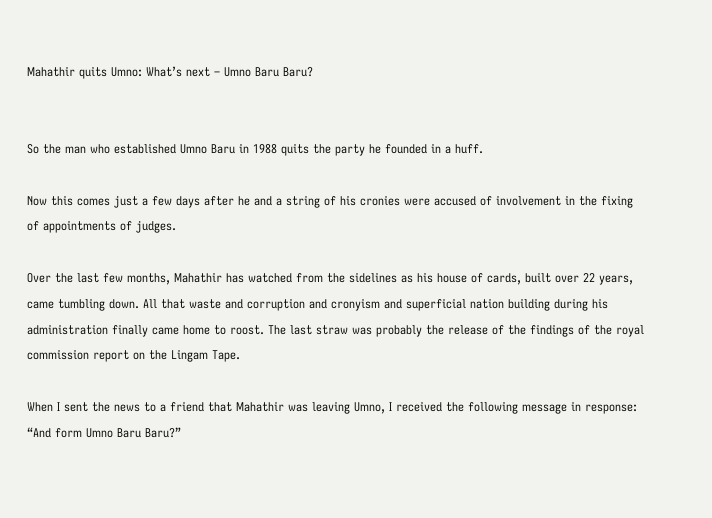Mahathir quits Umno: What’s next – Umno Baru Baru?


So the man who established Umno Baru in 1988 quits the party he founded in a huff.

Now this comes just a few days after he and a string of his cronies were accused of involvement in the fixing of appointments of judges.

Over the last few months, Mahathir has watched from the sidelines as his house of cards, built over 22 years, came tumbling down. All that waste and corruption and cronyism and superficial nation building during his administration finally came home to roost. The last straw was probably the release of the findings of the royal commission report on the Lingam Tape.

When I sent the news to a friend that Mahathir was leaving Umno, I received the following message in response: “And form Umno Baru Baru?”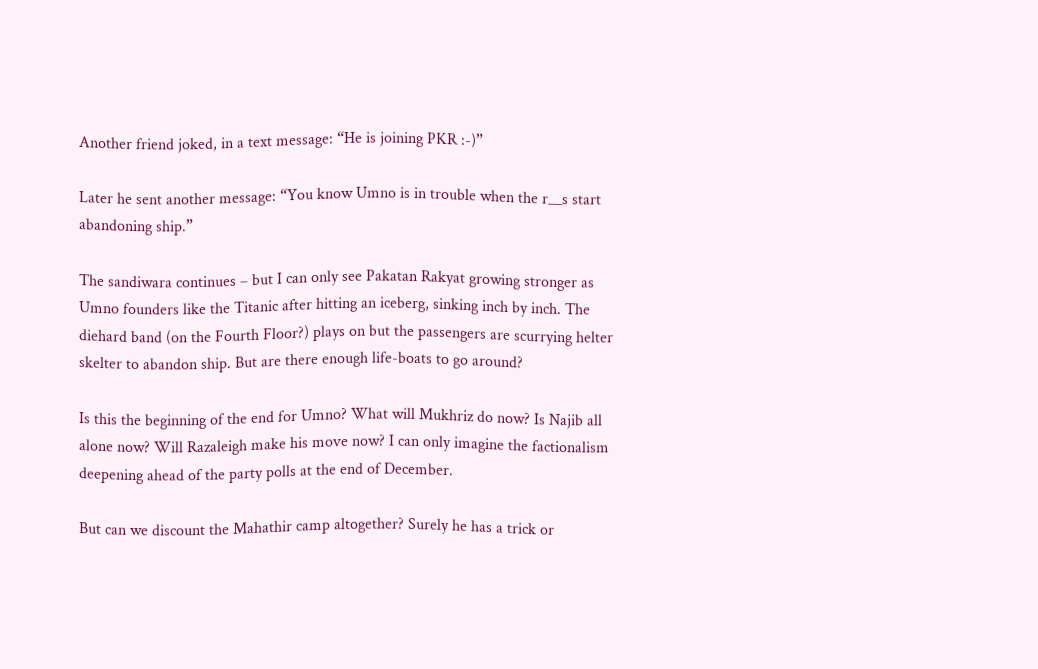Another friend joked, in a text message: “He is joining PKR :-)”

Later he sent another message: “You know Umno is in trouble when the r__s start abandoning ship.”

The sandiwara continues – but I can only see Pakatan Rakyat growing stronger as Umno founders like the Titanic after hitting an iceberg, sinking inch by inch. The diehard band (on the Fourth Floor?) plays on but the passengers are scurrying helter skelter to abandon ship. But are there enough life-boats to go around?

Is this the beginning of the end for Umno? What will Mukhriz do now? Is Najib all alone now? Will Razaleigh make his move now? I can only imagine the factionalism deepening ahead of the party polls at the end of December.

But can we discount the Mahathir camp altogether? Surely he has a trick or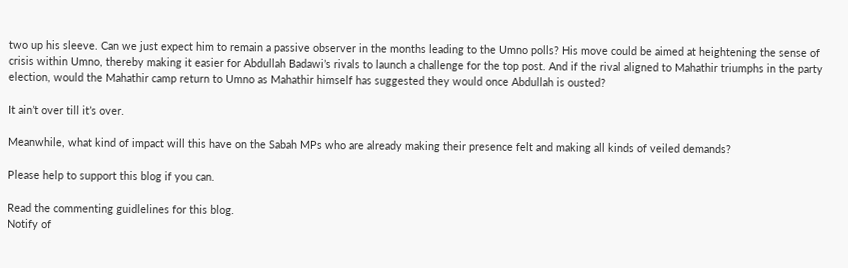two up his sleeve. Can we just expect him to remain a passive observer in the months leading to the Umno polls? His move could be aimed at heightening the sense of crisis within Umno, thereby making it easier for Abdullah Badawi’s rivals to launch a challenge for the top post. And if the rival aligned to Mahathir triumphs in the party election, would the Mahathir camp return to Umno as Mahathir himself has suggested they would once Abdullah is ousted?

It ain’t over till it’s over.

Meanwhile, what kind of impact will this have on the Sabah MPs who are already making their presence felt and making all kinds of veiled demands?

Please help to support this blog if you can.

Read the commenting guidlelines for this blog.
Notify of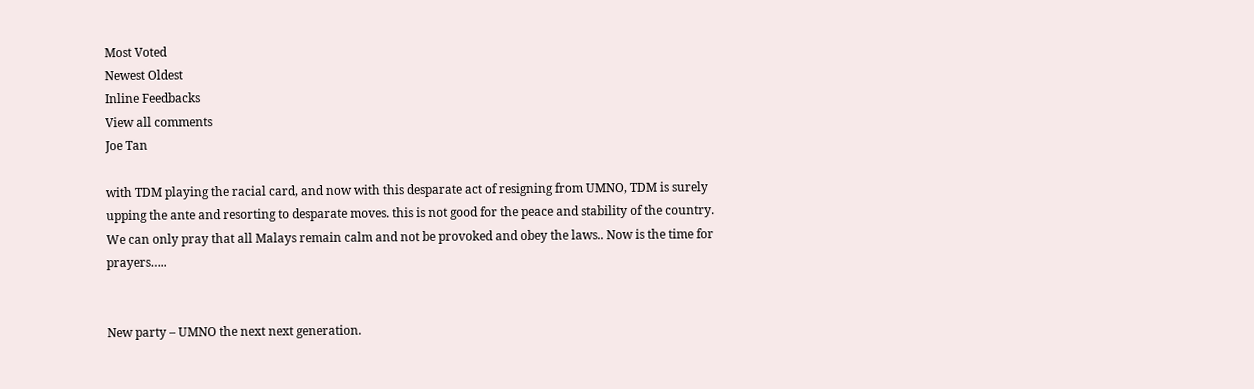Most Voted
Newest Oldest
Inline Feedbacks
View all comments
Joe Tan

with TDM playing the racial card, and now with this desparate act of resigning from UMNO, TDM is surely upping the ante and resorting to desparate moves. this is not good for the peace and stability of the country. We can only pray that all Malays remain calm and not be provoked and obey the laws.. Now is the time for prayers…..


New party – UMNO the next next generation.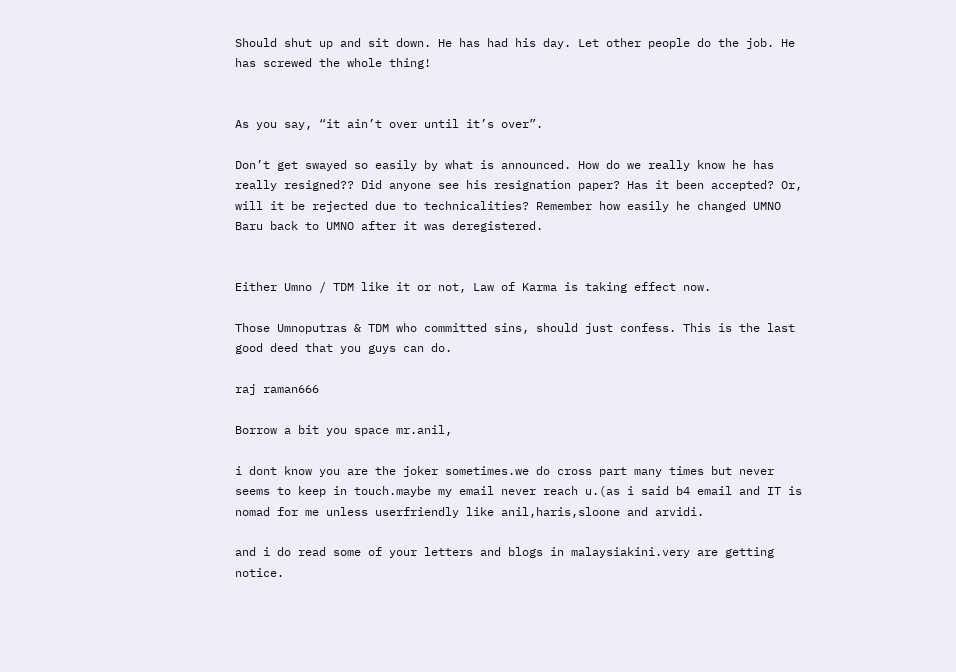Should shut up and sit down. He has had his day. Let other people do the job. He has screwed the whole thing!


As you say, “it ain’t over until it’s over”.

Don’t get swayed so easily by what is announced. How do we really know he has really resigned?? Did anyone see his resignation paper? Has it been accepted? Or, will it be rejected due to technicalities? Remember how easily he changed UMNO Baru back to UMNO after it was deregistered.


Either Umno / TDM like it or not, Law of Karma is taking effect now.

Those Umnoputras & TDM who committed sins, should just confess. This is the last good deed that you guys can do.

raj raman666

Borrow a bit you space mr.anil,

i dont know you are the joker sometimes.we do cross part many times but never seems to keep in touch.maybe my email never reach u.(as i said b4 email and IT is nomad for me unless userfriendly like anil,haris,sloone and arvidi.

and i do read some of your letters and blogs in malaysiakini.very are getting notice.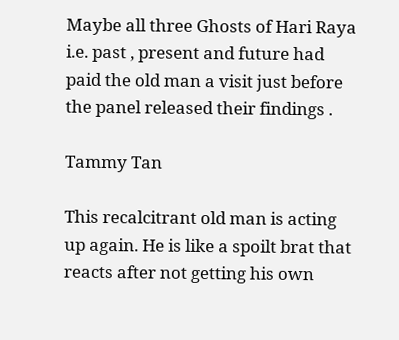Maybe all three Ghosts of Hari Raya i.e. past , present and future had paid the old man a visit just before the panel released their findings .

Tammy Tan

This recalcitrant old man is acting up again. He is like a spoilt brat that reacts after not getting his own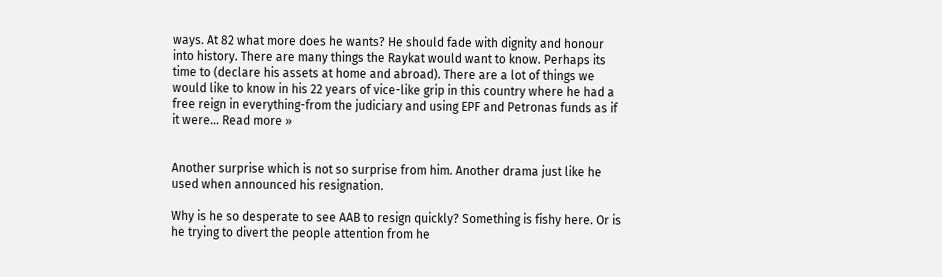ways. At 82 what more does he wants? He should fade with dignity and honour into history. There are many things the Raykat would want to know. Perhaps its time to (declare his assets at home and abroad). There are a lot of things we would like to know in his 22 years of vice-like grip in this country where he had a free reign in everything-from the judiciary and using EPF and Petronas funds as if it were… Read more »


Another surprise which is not so surprise from him. Another drama just like he used when announced his resignation.

Why is he so desperate to see AAB to resign quickly? Something is fishy here. Or is he trying to divert the people attention from he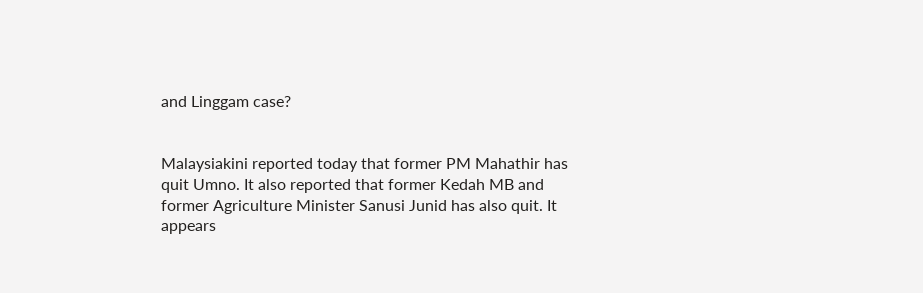and Linggam case?


Malaysiakini reported today that former PM Mahathir has quit Umno. It also reported that former Kedah MB and former Agriculture Minister Sanusi Junid has also quit. It appears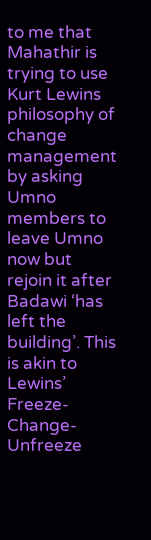to me that Mahathir is trying to use Kurt Lewins philosophy of change management by asking Umno members to leave Umno now but rejoin it after Badawi ‘has left the building’. This is akin to Lewins’ Freeze-Change-Unfreeze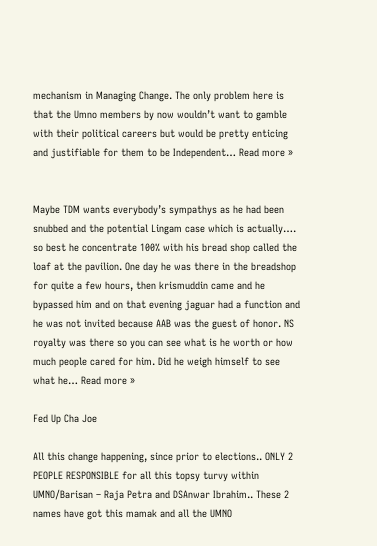mechanism in Managing Change. The only problem here is that the Umno members by now wouldn’t want to gamble with their political careers but would be pretty enticing and justifiable for them to be Independent… Read more »


Maybe TDM wants everybody’s sympathys as he had been snubbed and the potential Lingam case which is actually…. so best he concentrate 100% with his bread shop called the loaf at the pavilion. One day he was there in the breadshop for quite a few hours, then krismuddin came and he bypassed him and on that evening jaguar had a function and he was not invited because AAB was the guest of honor. NS royalty was there so you can see what is he worth or how much people cared for him. Did he weigh himself to see what he… Read more »

Fed Up Cha Joe

All this change happening, since prior to elections.. ONLY 2 PEOPLE RESPONSIBLE for all this topsy turvy within UMNO/Barisan – Raja Petra and DSAnwar Ibrahim.. These 2 names have got this mamak and all the UMNO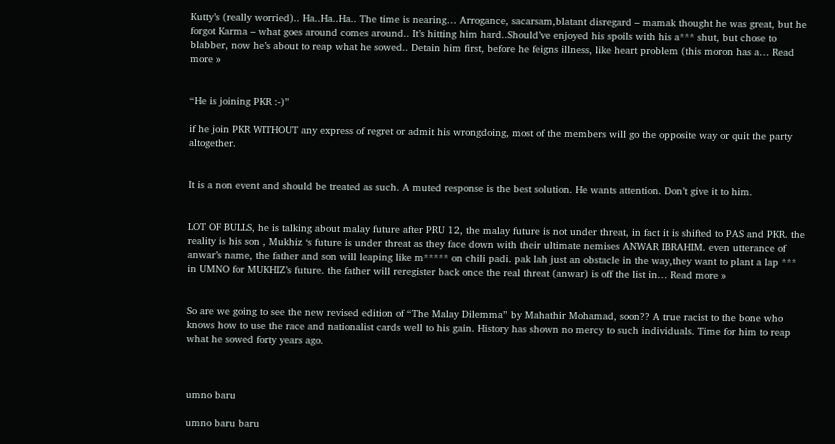Kutty’s (really worried).. Ha..Ha..Ha.. The time is nearing… Arrogance, sacarsam,blatant disregard – mamak thought he was great, but he forgot Karma – what goes around comes around.. It’s hitting him hard..Should’ve enjoyed his spoils with his a*** shut, but chose to blabber, now he’s about to reap what he sowed.. Detain him first, before he feigns illness, like heart problem (this moron has a… Read more »


“He is joining PKR :-)”

if he join PKR WITHOUT any express of regret or admit his wrongdoing, most of the members will go the opposite way or quit the party altogether.


It is a non event and should be treated as such. A muted response is the best solution. He wants attention. Don’t give it to him.


LOT OF BULLS, he is talking about malay future after PRU 12, the malay future is not under threat, in fact it is shifted to PAS and PKR. the reality is his son , Mukhiz ‘s future is under threat as they face down with their ultimate nemises ANWAR IBRAHIM. even utterance of anwar’s name, the father and son will leaping like m***** on chili padi. pak lah just an obstacle in the way,they want to plant a lap *** in UMNO for MUKHIZ’s future. the father will reregister back once the real threat (anwar) is off the list in… Read more »


So are we going to see the new revised edition of “The Malay Dilemma” by Mahathir Mohamad, soon?? A true racist to the bone who knows how to use the race and nationalist cards well to his gain. History has shown no mercy to such individuals. Time for him to reap what he sowed forty years ago.



umno baru

umno baru baru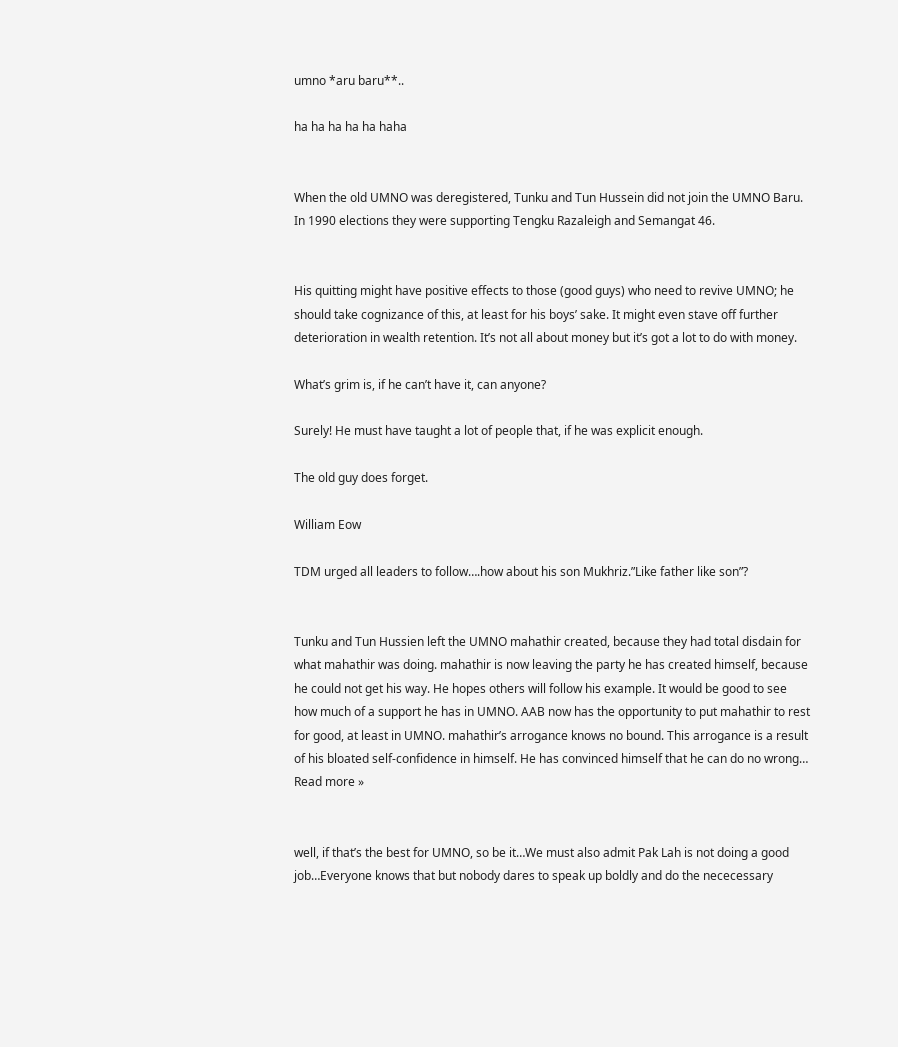umno *aru baru**..

ha ha ha ha ha haha


When the old UMNO was deregistered, Tunku and Tun Hussein did not join the UMNO Baru. In 1990 elections they were supporting Tengku Razaleigh and Semangat 46.


His quitting might have positive effects to those (good guys) who need to revive UMNO; he should take cognizance of this, at least for his boys’ sake. It might even stave off further deterioration in wealth retention. It’s not all about money but it’s got a lot to do with money.

What’s grim is, if he can’t have it, can anyone?

Surely! He must have taught a lot of people that, if he was explicit enough.

The old guy does forget.

William Eow

TDM urged all leaders to follow….how about his son Mukhriz.”Like father like son”?


Tunku and Tun Hussien left the UMNO mahathir created, because they had total disdain for what mahathir was doing. mahathir is now leaving the party he has created himself, because he could not get his way. He hopes others will follow his example. It would be good to see how much of a support he has in UMNO. AAB now has the opportunity to put mahathir to rest for good, at least in UMNO. mahathir’s arrogance knows no bound. This arrogance is a result of his bloated self-confidence in himself. He has convinced himself that he can do no wrong… Read more »


well, if that’s the best for UMNO, so be it…We must also admit Pak Lah is not doing a good job…Everyone knows that but nobody dares to speak up boldly and do the nececessary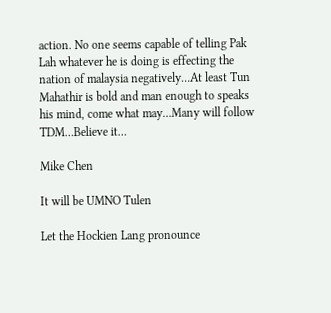action. No one seems capable of telling Pak Lah whatever he is doing is effecting the nation of malaysia negatively…At least Tun Mahathir is bold and man enough to speaks his mind, come what may…Many will follow TDM…Believe it…

Mike Chen

It will be UMNO Tulen

Let the Hockien Lang pronounce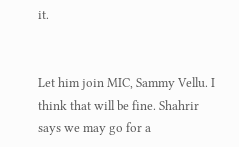it.


Let him join MIC, Sammy Vellu. I think that will be fine. Shahrir says we may go for a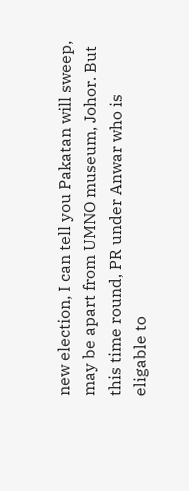new election, I can tell you Pakatan will sweep, may be apart from UMNO museum, Johor. But this time round, PR under Anwar who is eligable to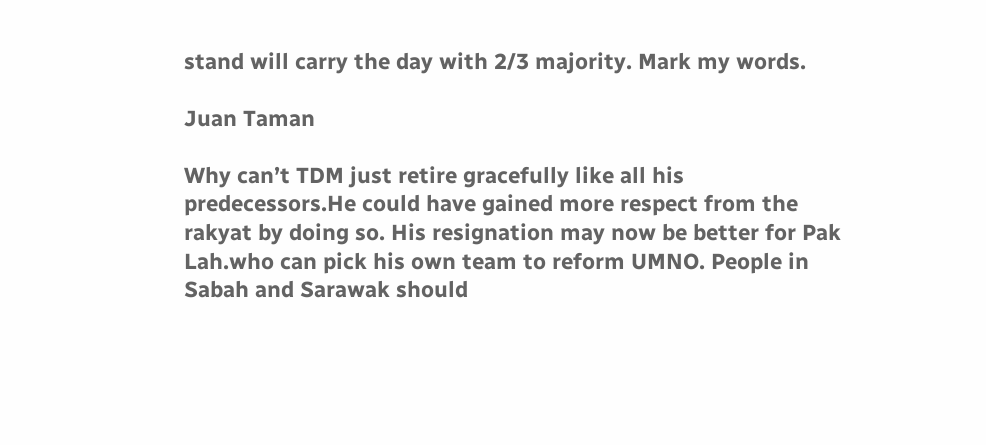stand will carry the day with 2/3 majority. Mark my words.

Juan Taman

Why can’t TDM just retire gracefully like all his predecessors.He could have gained more respect from the rakyat by doing so. His resignation may now be better for Pak Lah.who can pick his own team to reform UMNO. People in Sabah and Sarawak should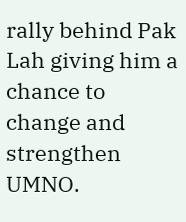rally behind Pak Lah giving him a chance to change and strengthen UMNO.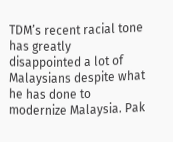TDM’s recent racial tone has greatly disappointed a lot of Malaysians despite what he has done to modernize Malaysia. Pak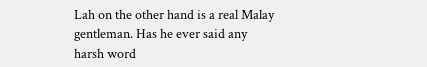Lah on the other hand is a real Malay gentleman. Has he ever said any harsh word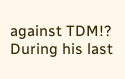against TDM!? During his last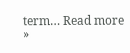term… Read more »